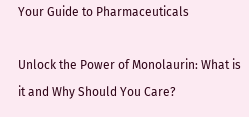Your Guide to Pharmaceuticals

Unlock the Power of Monolaurin: What is it and Why Should You Care?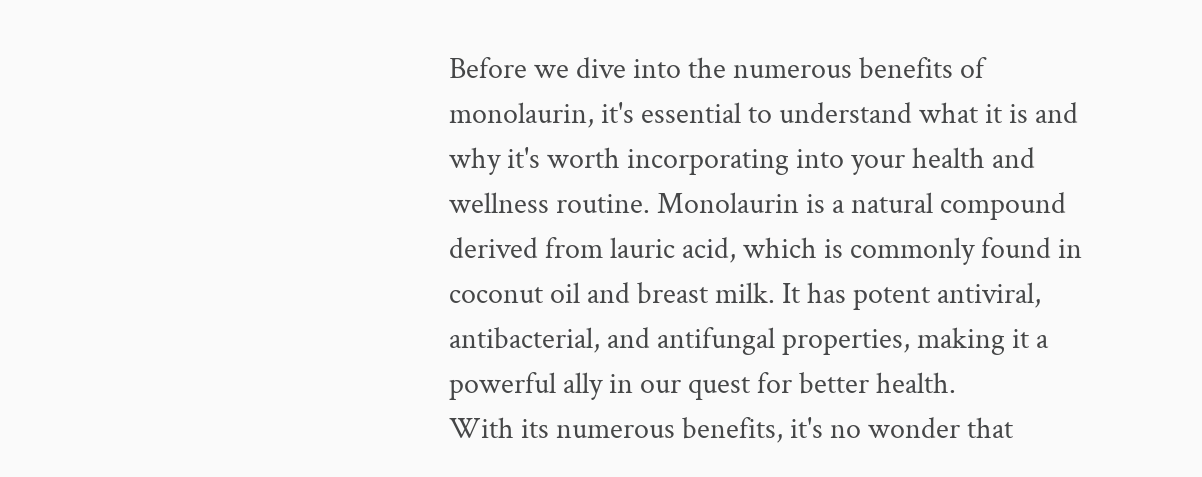Before we dive into the numerous benefits of monolaurin, it's essential to understand what it is and why it's worth incorporating into your health and wellness routine. Monolaurin is a natural compound derived from lauric acid, which is commonly found in coconut oil and breast milk. It has potent antiviral, antibacterial, and antifungal properties, making it a powerful ally in our quest for better health.
With its numerous benefits, it's no wonder that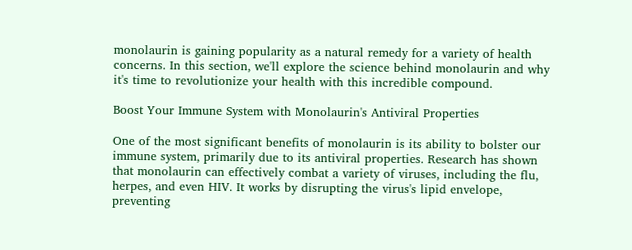monolaurin is gaining popularity as a natural remedy for a variety of health concerns. In this section, we'll explore the science behind monolaurin and why it's time to revolutionize your health with this incredible compound.

Boost Your Immune System with Monolaurin's Antiviral Properties

One of the most significant benefits of monolaurin is its ability to bolster our immune system, primarily due to its antiviral properties. Research has shown that monolaurin can effectively combat a variety of viruses, including the flu, herpes, and even HIV. It works by disrupting the virus's lipid envelope, preventing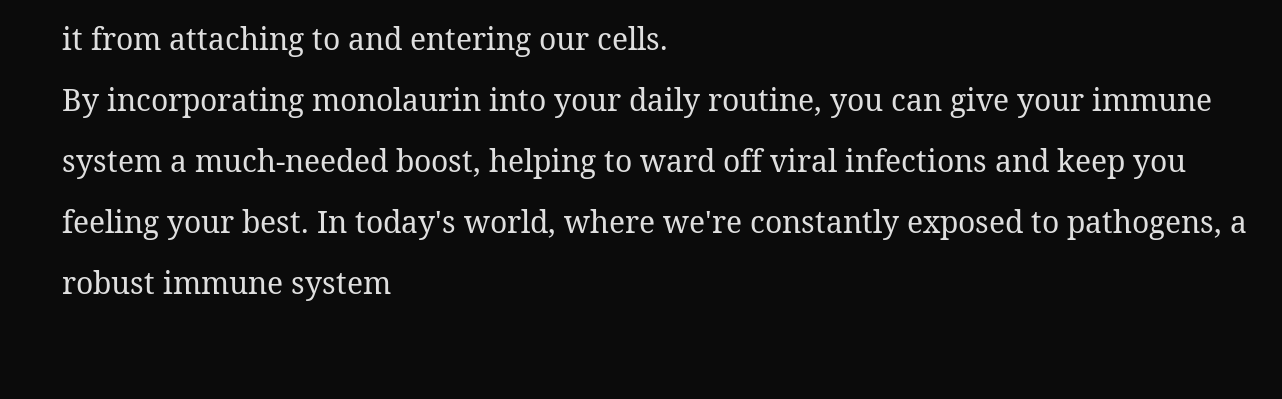it from attaching to and entering our cells.
By incorporating monolaurin into your daily routine, you can give your immune system a much-needed boost, helping to ward off viral infections and keep you feeling your best. In today's world, where we're constantly exposed to pathogens, a robust immune system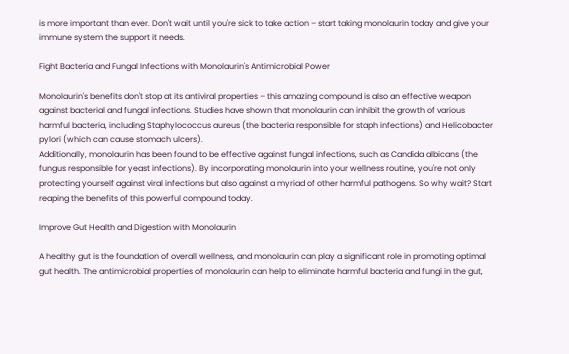is more important than ever. Don't wait until you're sick to take action – start taking monolaurin today and give your immune system the support it needs.

Fight Bacteria and Fungal Infections with Monolaurin's Antimicrobial Power

Monolaurin's benefits don't stop at its antiviral properties – this amazing compound is also an effective weapon against bacterial and fungal infections. Studies have shown that monolaurin can inhibit the growth of various harmful bacteria, including Staphylococcus aureus (the bacteria responsible for staph infections) and Helicobacter pylori (which can cause stomach ulcers).
Additionally, monolaurin has been found to be effective against fungal infections, such as Candida albicans (the fungus responsible for yeast infections). By incorporating monolaurin into your wellness routine, you're not only protecting yourself against viral infections but also against a myriad of other harmful pathogens. So why wait? Start reaping the benefits of this powerful compound today.

Improve Gut Health and Digestion with Monolaurin

A healthy gut is the foundation of overall wellness, and monolaurin can play a significant role in promoting optimal gut health. The antimicrobial properties of monolaurin can help to eliminate harmful bacteria and fungi in the gut,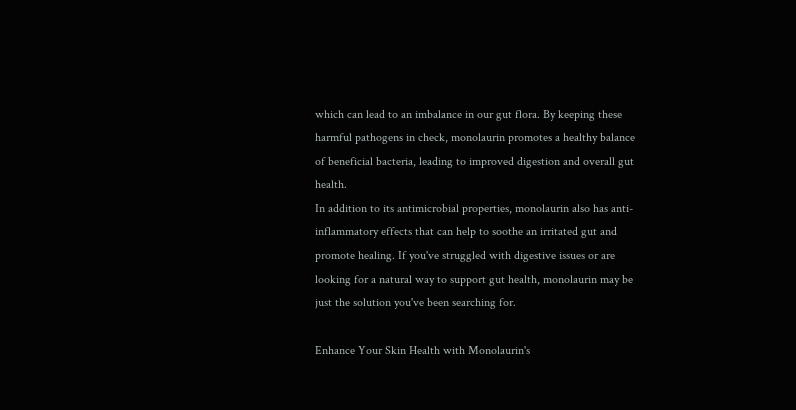which can lead to an imbalance in our gut flora. By keeping these harmful pathogens in check, monolaurin promotes a healthy balance of beneficial bacteria, leading to improved digestion and overall gut health.
In addition to its antimicrobial properties, monolaurin also has anti-inflammatory effects that can help to soothe an irritated gut and promote healing. If you've struggled with digestive issues or are looking for a natural way to support gut health, monolaurin may be just the solution you've been searching for.

Enhance Your Skin Health with Monolaurin's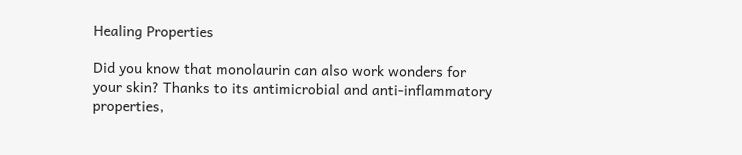Healing Properties

Did you know that monolaurin can also work wonders for your skin? Thanks to its antimicrobial and anti-inflammatory properties,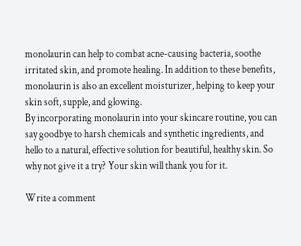monolaurin can help to combat acne-causing bacteria, soothe irritated skin, and promote healing. In addition to these benefits, monolaurin is also an excellent moisturizer, helping to keep your skin soft, supple, and glowing.
By incorporating monolaurin into your skincare routine, you can say goodbye to harsh chemicals and synthetic ingredients, and hello to a natural, effective solution for beautiful, healthy skin. So why not give it a try? Your skin will thank you for it.

Write a comment